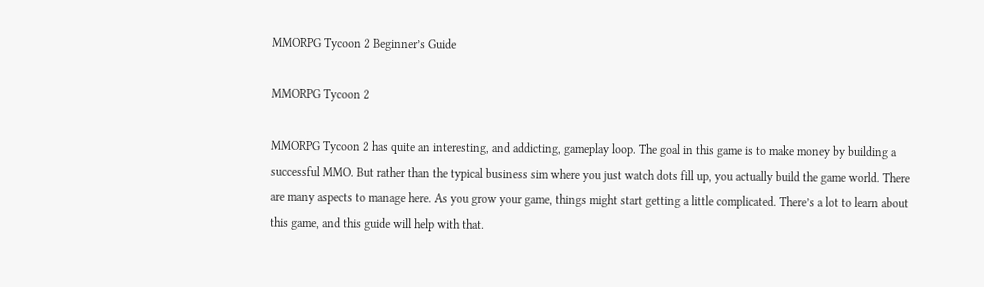MMORPG Tycoon 2 Beginner’s Guide

MMORPG Tycoon 2

MMORPG Tycoon 2 has quite an interesting, and addicting, gameplay loop. The goal in this game is to make money by building a successful MMO. But rather than the typical business sim where you just watch dots fill up, you actually build the game world. There are many aspects to manage here. As you grow your game, things might start getting a little complicated. There’s a lot to learn about this game, and this guide will help with that.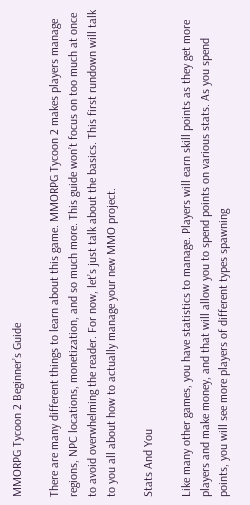MMORPG Tycoon 2 Beginner’s Guide

There are many different things to learn about this game. MMORPG Tycoon 2 makes players manage regions, NPC locations, monetization, and so much more. This guide won’t focus on too much at once to avoid overwhelming the reader. For now, let’s just talk about the basics. This first rundown will talk to you all about how to actually manage your new MMO project.

Stats And You

Like many other games, you have statistics to manage. Players will earn skill points as they get more players and make money, and that will allow you to spend points on various stats. As you spend points, you will see more players of different types spawning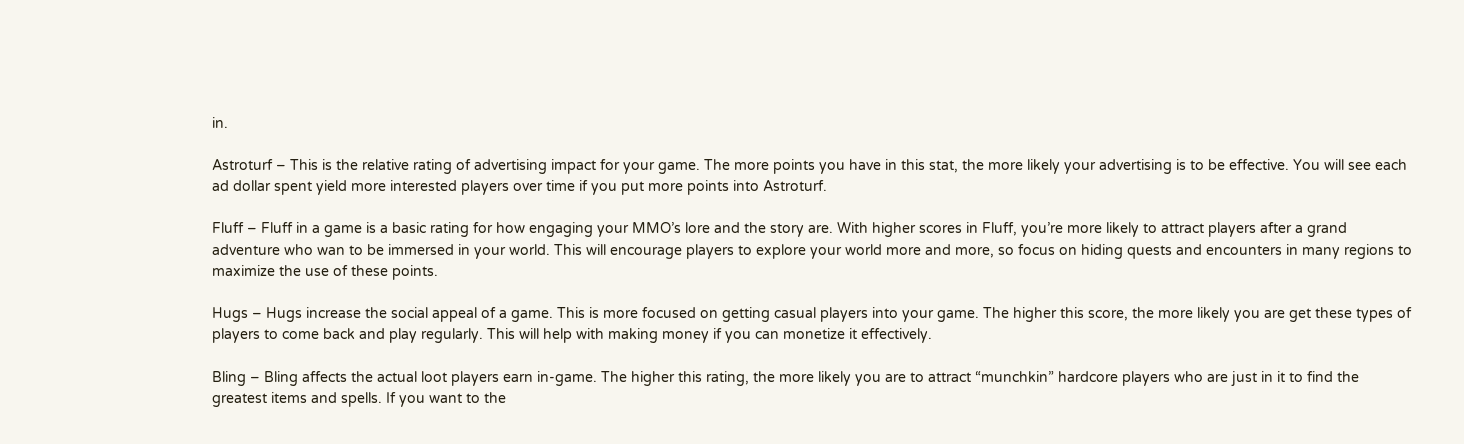in.

Astroturf – This is the relative rating of advertising impact for your game. The more points you have in this stat, the more likely your advertising is to be effective. You will see each ad dollar spent yield more interested players over time if you put more points into Astroturf.

Fluff – Fluff in a game is a basic rating for how engaging your MMO’s lore and the story are. With higher scores in Fluff, you’re more likely to attract players after a grand adventure who wan to be immersed in your world. This will encourage players to explore your world more and more, so focus on hiding quests and encounters in many regions to maximize the use of these points.

Hugs – Hugs increase the social appeal of a game. This is more focused on getting casual players into your game. The higher this score, the more likely you are get these types of players to come back and play regularly. This will help with making money if you can monetize it effectively.

Bling – Bling affects the actual loot players earn in-game. The higher this rating, the more likely you are to attract “munchkin” hardcore players who are just in it to find the greatest items and spells. If you want to the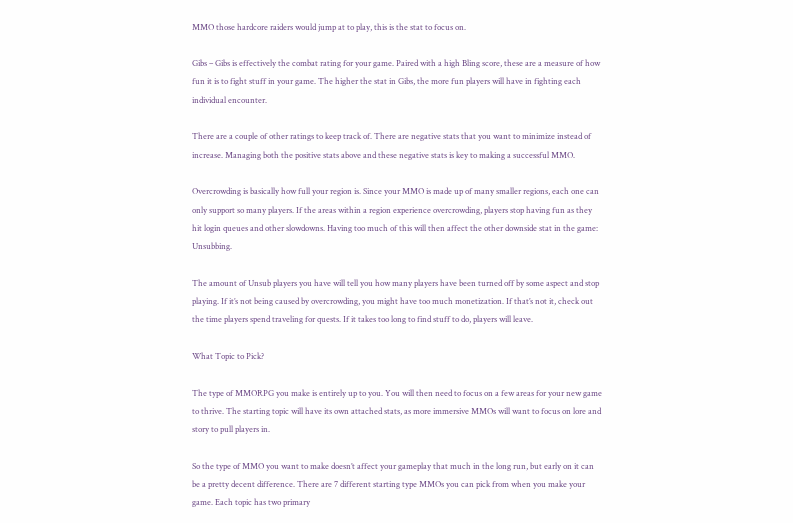MMO those hardcore raiders would jump at to play, this is the stat to focus on.

Gibs – Gibs is effectively the combat rating for your game. Paired with a high Bling score, these are a measure of how fun it is to fight stuff in your game. The higher the stat in Gibs, the more fun players will have in fighting each individual encounter.

There are a couple of other ratings to keep track of. There are negative stats that you want to minimize instead of increase. Managing both the positive stats above and these negative stats is key to making a successful MMO.

Overcrowding is basically how full your region is. Since your MMO is made up of many smaller regions, each one can only support so many players. If the areas within a region experience overcrowding, players stop having fun as they hit login queues and other slowdowns. Having too much of this will then affect the other downside stat in the game: Unsubbing.

The amount of Unsub players you have will tell you how many players have been turned off by some aspect and stop playing. If it’s not being caused by overcrowding, you might have too much monetization. If that’s not it, check out the time players spend traveling for quests. If it takes too long to find stuff to do, players will leave.

What Topic to Pick?

The type of MMORPG you make is entirely up to you. You will then need to focus on a few areas for your new game to thrive. The starting topic will have its own attached stats, as more immersive MMOs will want to focus on lore and story to pull players in.

So the type of MMO you want to make doesn’t affect your gameplay that much in the long run, but early on it can be a pretty decent difference. There are 7 different starting type MMOs you can pick from when you make your game. Each topic has two primary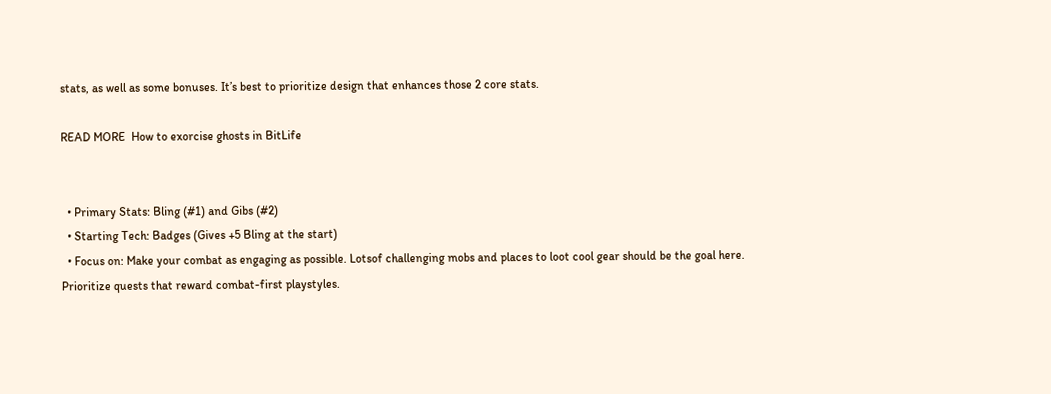stats, as well as some bonuses. It’s best to prioritize design that enhances those 2 core stats.

READ MORE  How to exorcise ghosts in BitLife


  • Primary Stats: Bling (#1) and Gibs (#2)
  • Starting Tech: Badges (Gives +5 Bling at the start)
  • Focus on: Make your combat as engaging as possible. Lotsof challenging mobs and places to loot cool gear should be the goal here. Prioritize quests that reward combat-first playstyles.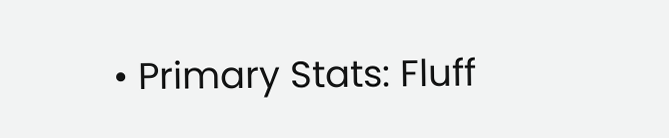• Primary Stats: Fluff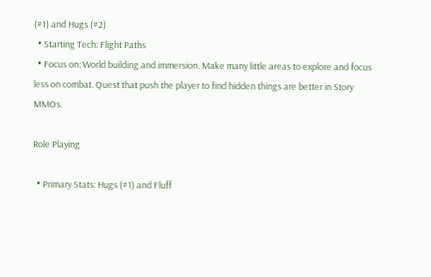(#1) and Hugs (#2)
  • Starting Tech: Flight Paths
  • Focus on: World building and immersion. Make many little areas to explore and focus less on combat. Quest that push the player to find hidden things are better in Story MMOs.

Role Playing

  • Primary Stats: Hugs (#1) and Fluff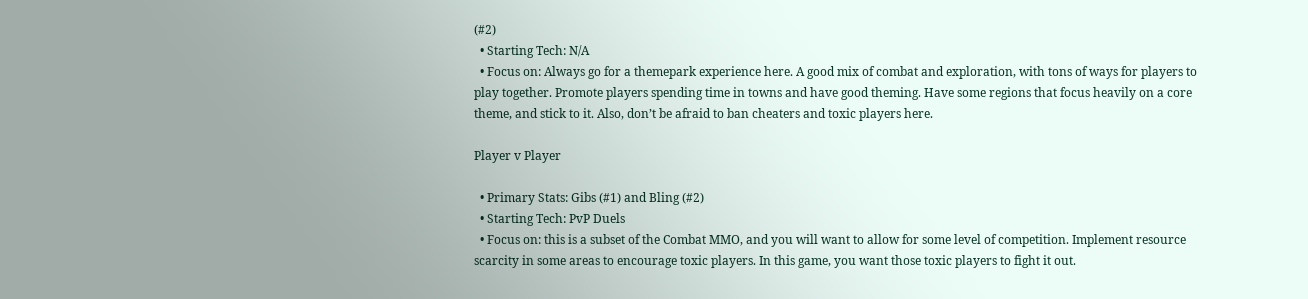(#2)
  • Starting Tech: N/A
  • Focus on: Always go for a themepark experience here. A good mix of combat and exploration, with tons of ways for players to play together. Promote players spending time in towns and have good theming. Have some regions that focus heavily on a core theme, and stick to it. Also, don’t be afraid to ban cheaters and toxic players here.

Player v Player

  • Primary Stats: Gibs (#1) and Bling (#2)
  • Starting Tech: PvP Duels
  • Focus on: this is a subset of the Combat MMO, and you will want to allow for some level of competition. Implement resource scarcity in some areas to encourage toxic players. In this game, you want those toxic players to fight it out.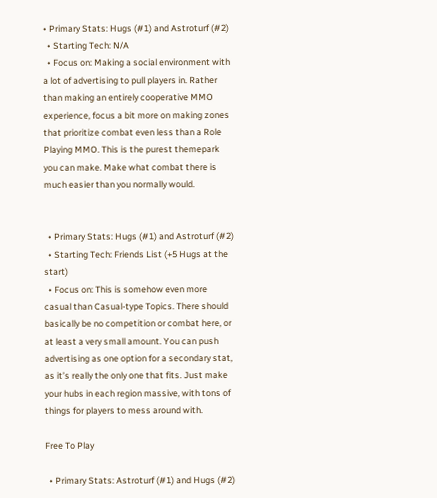• Primary Stats: Hugs (#1) and Astroturf (#2)
  • Starting Tech: N/A
  • Focus on: Making a social environment with a lot of advertising to pull players in. Rather than making an entirely cooperative MMO experience, focus a bit more on making zones that prioritize combat even less than a Role Playing MMO. This is the purest themepark you can make. Make what combat there is much easier than you normally would.


  • Primary Stats: Hugs (#1) and Astroturf (#2)
  • Starting Tech: Friends List (+5 Hugs at the start)
  • Focus on: This is somehow even more casual than Casual-type Topics. There should basically be no competition or combat here, or at least a very small amount. You can push advertising as one option for a secondary stat, as it’s really the only one that fits. Just make your hubs in each region massive, with tons of things for players to mess around with.

Free To Play

  • Primary Stats: Astroturf (#1) and Hugs (#2)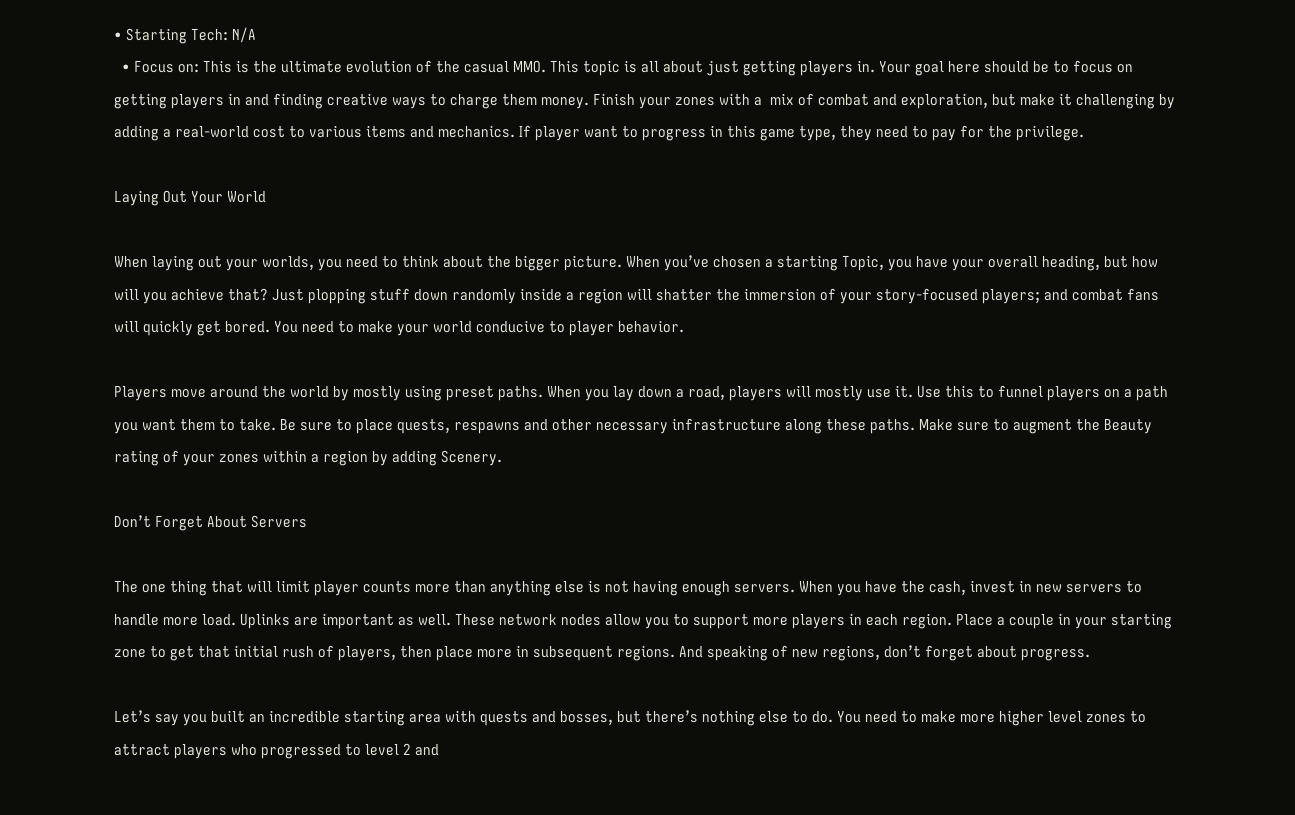• Starting Tech: N/A
  • Focus on: This is the ultimate evolution of the casual MMO. This topic is all about just getting players in. Your goal here should be to focus on getting players in and finding creative ways to charge them money. Finish your zones with a  mix of combat and exploration, but make it challenging by adding a real-world cost to various items and mechanics. If player want to progress in this game type, they need to pay for the privilege.

Laying Out Your World

When laying out your worlds, you need to think about the bigger picture. When you’ve chosen a starting Topic, you have your overall heading, but how will you achieve that? Just plopping stuff down randomly inside a region will shatter the immersion of your story-focused players; and combat fans will quickly get bored. You need to make your world conducive to player behavior.

Players move around the world by mostly using preset paths. When you lay down a road, players will mostly use it. Use this to funnel players on a path you want them to take. Be sure to place quests, respawns and other necessary infrastructure along these paths. Make sure to augment the Beauty rating of your zones within a region by adding Scenery.

Don’t Forget About Servers

The one thing that will limit player counts more than anything else is not having enough servers. When you have the cash, invest in new servers to handle more load. Uplinks are important as well. These network nodes allow you to support more players in each region. Place a couple in your starting zone to get that initial rush of players, then place more in subsequent regions. And speaking of new regions, don’t forget about progress.

Let’s say you built an incredible starting area with quests and bosses, but there’s nothing else to do. You need to make more higher level zones to attract players who progressed to level 2 and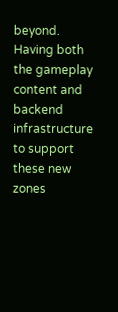beyond. Having both the gameplay content and backend infrastructure to support these new zones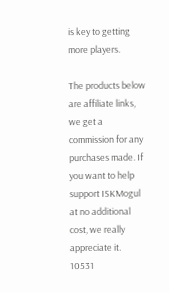is key to getting more players.

The products below are affiliate links, we get a commission for any purchases made. If you want to help support ISKMogul at no additional cost, we really appreciate it.
10531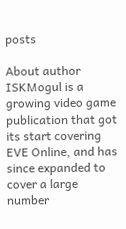posts

About author
ISKMogul is a growing video game publication that got its start covering EVE Online, and has since expanded to cover a large number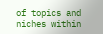of topics and niches within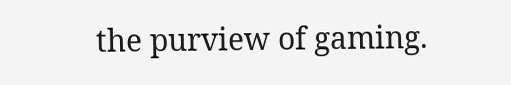the purview of gaming.